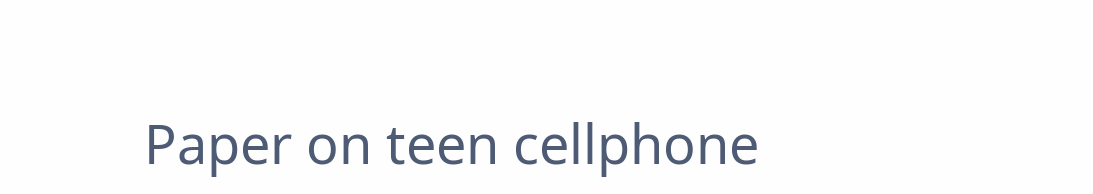Paper on teen cellphone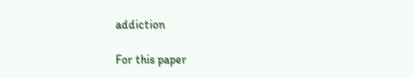addiction

For this paper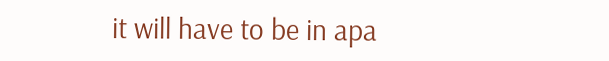it will have to be in apa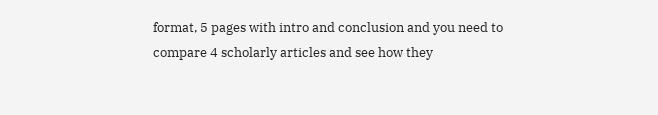format, 5 pages with intro and conclusion and you need to compare 4 scholarly articles and see how they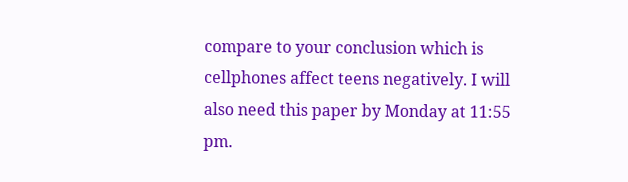compare to your conclusion which is cellphones affect teens negatively. I will also need this paper by Monday at 11:55 pm.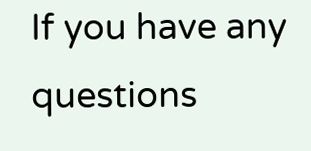If you have any questions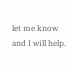let me know and I will help.